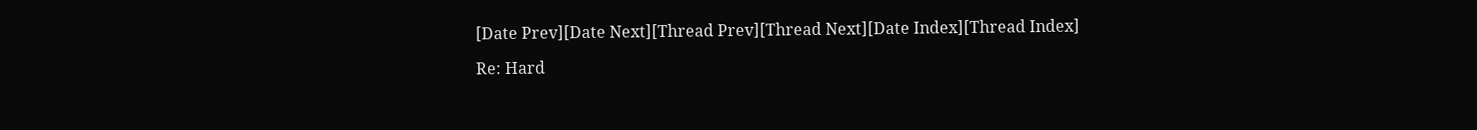[Date Prev][Date Next][Thread Prev][Thread Next][Date Index][Thread Index]

Re: Hard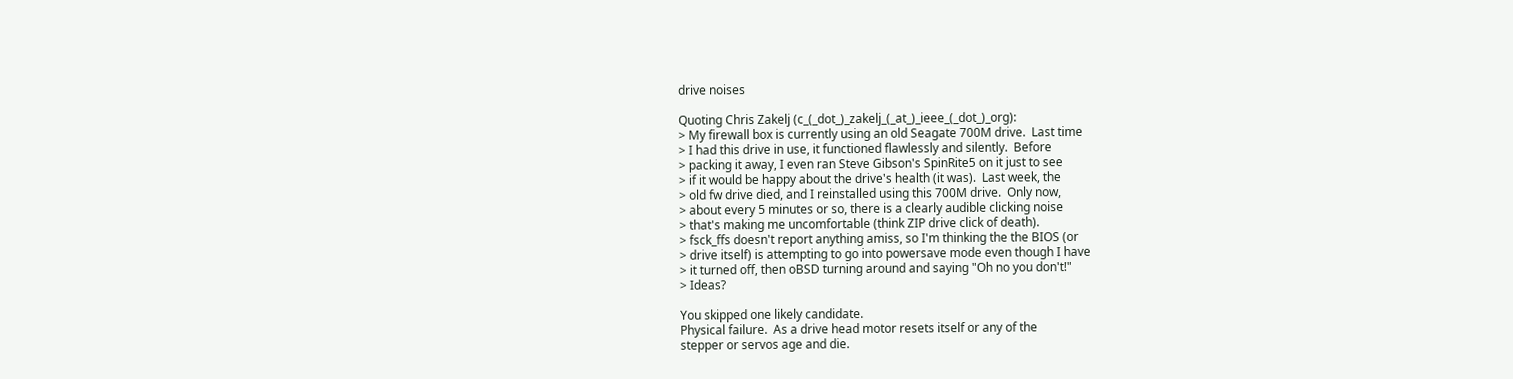drive noises

Quoting Chris Zakelj (c_(_dot_)_zakelj_(_at_)_ieee_(_dot_)_org):
> My firewall box is currently using an old Seagate 700M drive.  Last time
> I had this drive in use, it functioned flawlessly and silently.  Before
> packing it away, I even ran Steve Gibson's SpinRite5 on it just to see
> if it would be happy about the drive's health (it was).  Last week, the
> old fw drive died, and I reinstalled using this 700M drive.  Only now,
> about every 5 minutes or so, there is a clearly audible clicking noise
> that's making me uncomfortable (think ZIP drive click of death).
> fsck_ffs doesn't report anything amiss, so I'm thinking the the BIOS (or
> drive itself) is attempting to go into powersave mode even though I have
> it turned off, then oBSD turning around and saying "Oh no you don't!"
> Ideas?

You skipped one likely candidate.
Physical failure.  As a drive head motor resets itself or any of the
stepper or servos age and die.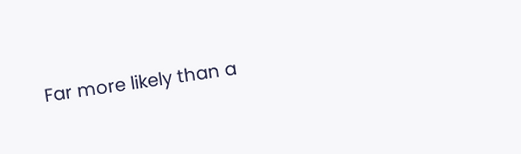Far more likely than a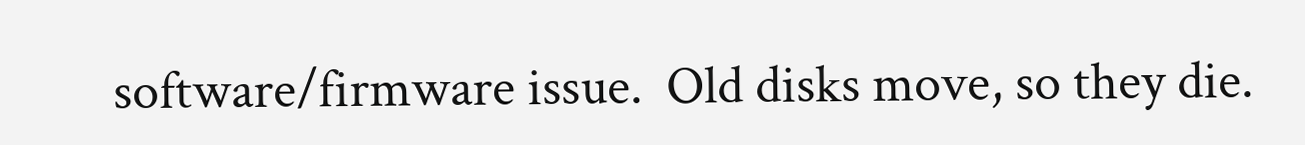software/firmware issue.  Old disks move, so they die.